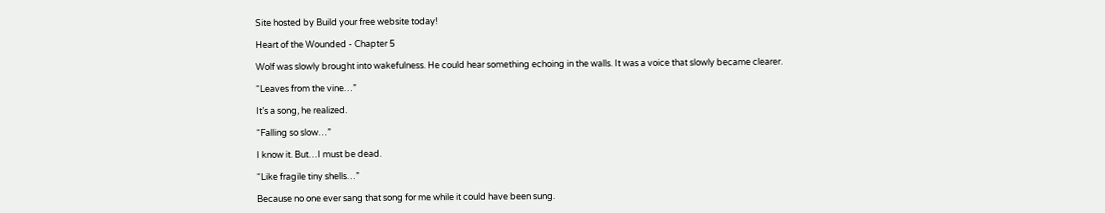Site hosted by Build your free website today!

Heart of the Wounded - Chapter 5

Wolf was slowly brought into wakefulness. He could hear something echoing in the walls. It was a voice that slowly became clearer.

“Leaves from the vine…”

It’s a song, he realized.

“Falling so slow…”

I know it. But…I must be dead.

“Like fragile tiny shells…”

Because no one ever sang that song for me while it could have been sung.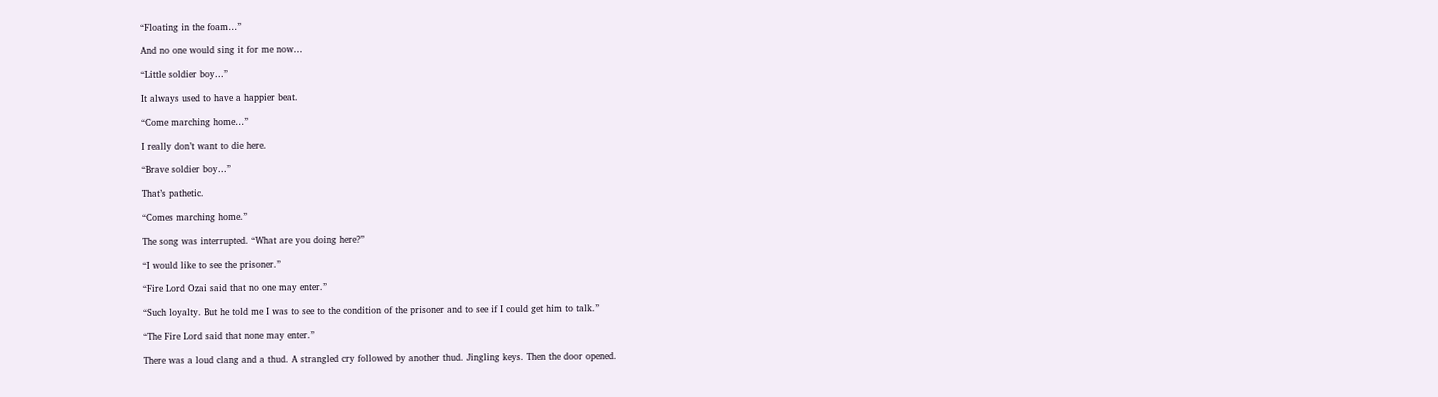“Floating in the foam…”

And no one would sing it for me now…

“Little soldier boy…”

It always used to have a happier beat.

“Come marching home…”

I really don’t want to die here.

“Brave soldier boy…”

That’s pathetic.

“Comes marching home.”

The song was interrupted. “What are you doing here?”

“I would like to see the prisoner.”

“Fire Lord Ozai said that no one may enter.”

“Such loyalty. But he told me I was to see to the condition of the prisoner and to see if I could get him to talk.”

“The Fire Lord said that none may enter.”

There was a loud clang and a thud. A strangled cry followed by another thud. Jingling keys. Then the door opened.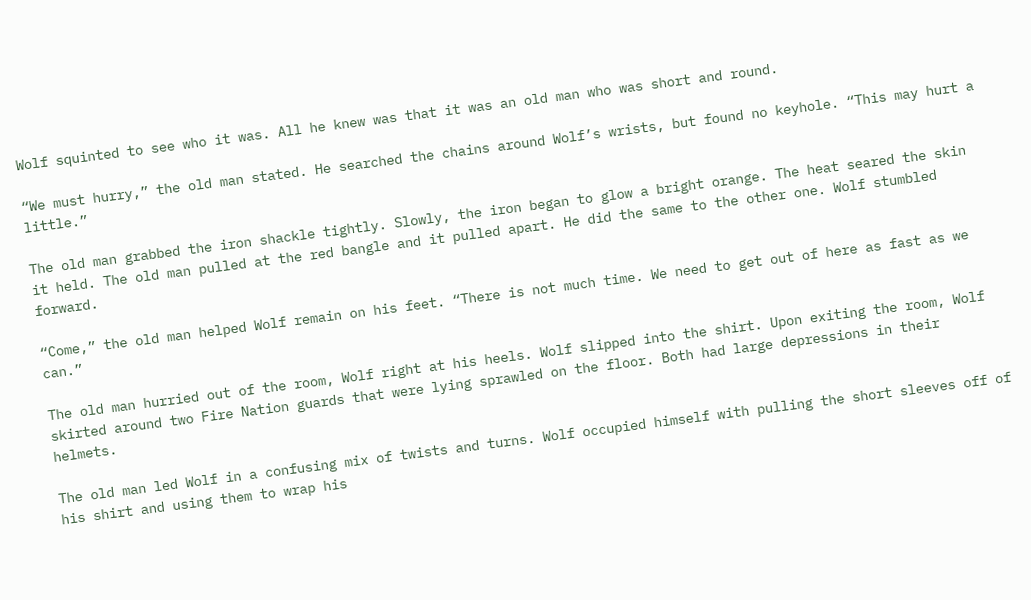Wolf squinted to see who it was. All he knew was that it was an old man who was short and round.

“We must hurry,” the old man stated. He searched the chains around Wolf’s wrists, but found no keyhole. “This may hurt a little.”

The old man grabbed the iron shackle tightly. Slowly, the iron began to glow a bright orange. The heat seared the skin it held. The old man pulled at the red bangle and it pulled apart. He did the same to the other one. Wolf stumbled forward.

“Come,” the old man helped Wolf remain on his feet. “There is not much time. We need to get out of here as fast as we can.”

The old man hurried out of the room, Wolf right at his heels. Wolf slipped into the shirt. Upon exiting the room, Wolf skirted around two Fire Nation guards that were lying sprawled on the floor. Both had large depressions in their helmets.

The old man led Wolf in a confusing mix of twists and turns. Wolf occupied himself with pulling the short sleeves off of his shirt and using them to wrap his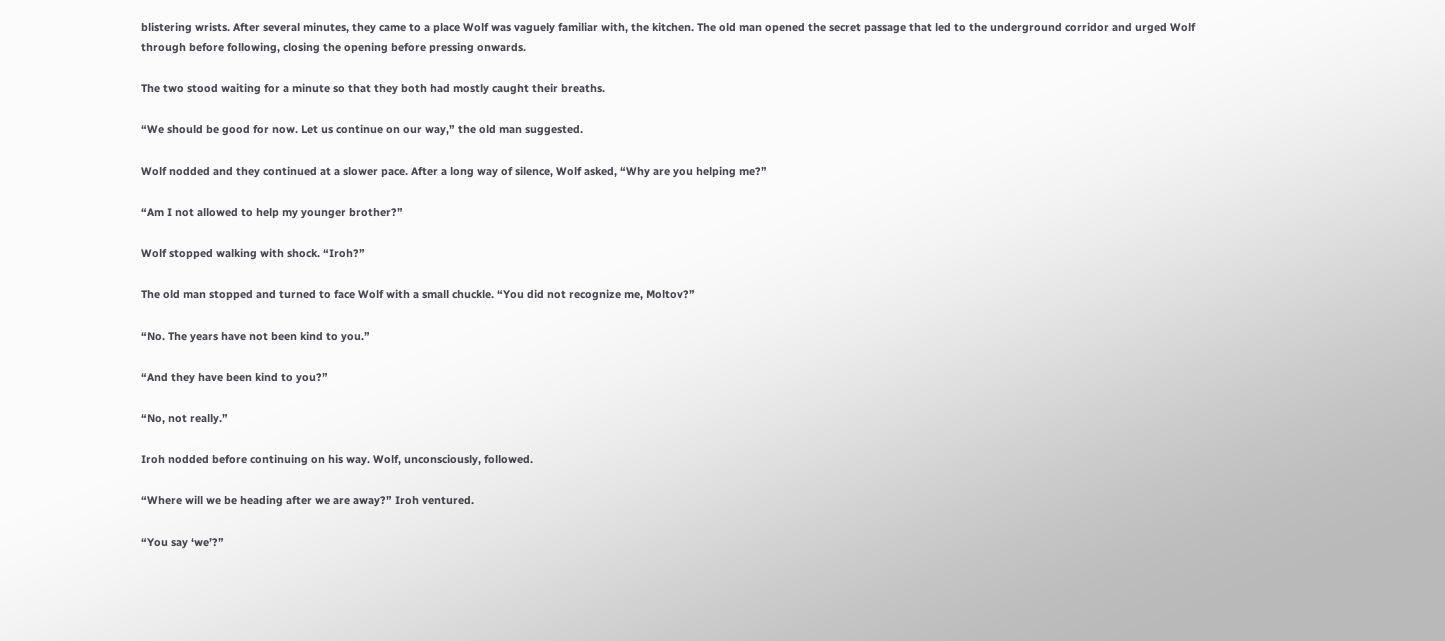blistering wrists. After several minutes, they came to a place Wolf was vaguely familiar with, the kitchen. The old man opened the secret passage that led to the underground corridor and urged Wolf through before following, closing the opening before pressing onwards.

The two stood waiting for a minute so that they both had mostly caught their breaths.

“We should be good for now. Let us continue on our way,” the old man suggested.

Wolf nodded and they continued at a slower pace. After a long way of silence, Wolf asked, “Why are you helping me?”

“Am I not allowed to help my younger brother?”

Wolf stopped walking with shock. “Iroh?”

The old man stopped and turned to face Wolf with a small chuckle. “You did not recognize me, Moltov?”

“No. The years have not been kind to you.”

“And they have been kind to you?”

“No, not really.”

Iroh nodded before continuing on his way. Wolf, unconsciously, followed.

“Where will we be heading after we are away?” Iroh ventured.

“You say ‘we’?”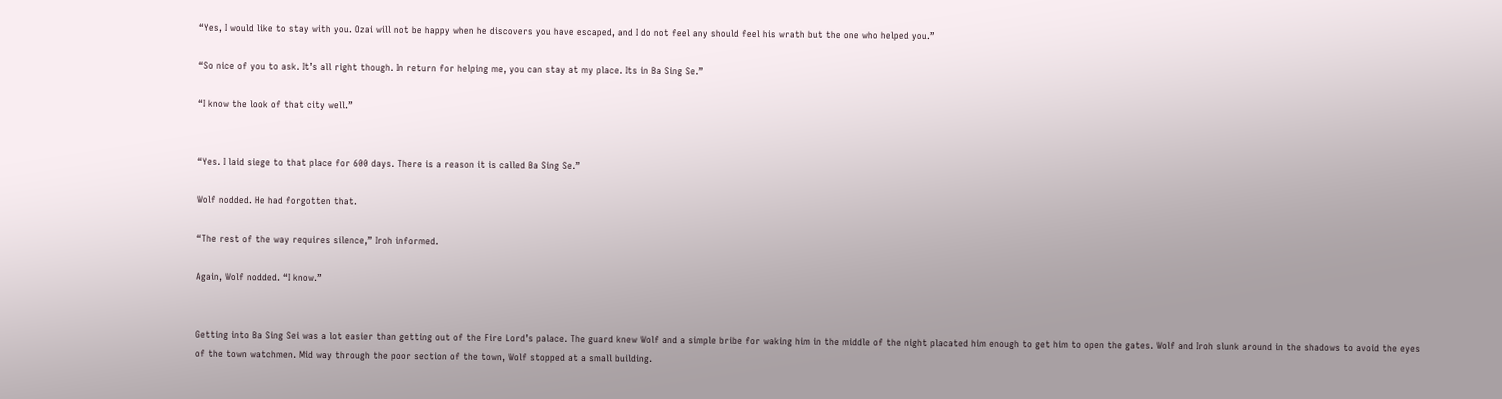“Yes, I would like to stay with you. Ozai will not be happy when he discovers you have escaped, and I do not feel any should feel his wrath but the one who helped you.”

“So nice of you to ask. It’s all right though. In return for helping me, you can stay at my place. Its in Ba Sing Se.”

“I know the look of that city well.”


“Yes. I laid siege to that place for 600 days. There is a reason it is called Ba Sing Se.”

Wolf nodded. He had forgotten that.

“The rest of the way requires silence,” Iroh informed.

Again, Wolf nodded. “I know.”


Getting into Ba Sing Sei was a lot easier than getting out of the Fire Lord’s palace. The guard knew Wolf and a simple bribe for waking him in the middle of the night placated him enough to get him to open the gates. Wolf and Iroh slunk around in the shadows to avoid the eyes of the town watchmen. Mid way through the poor section of the town, Wolf stopped at a small building.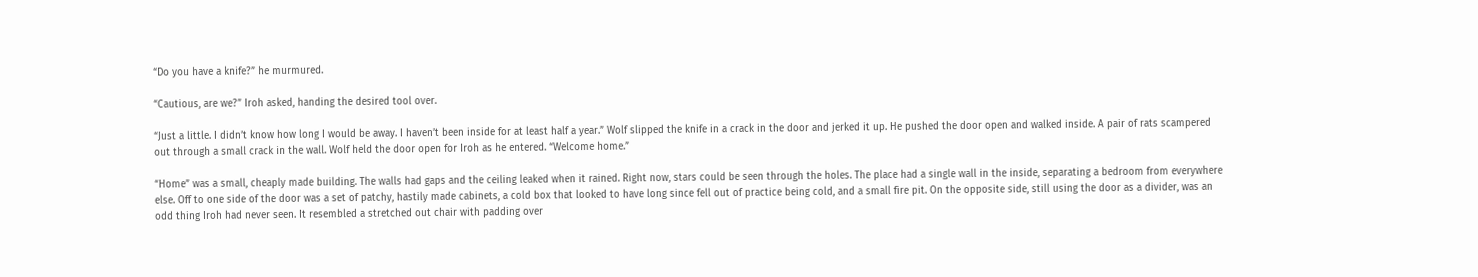“Do you have a knife?” he murmured.

“Cautious, are we?” Iroh asked, handing the desired tool over.

“Just a little. I didn’t know how long I would be away. I haven’t been inside for at least half a year.” Wolf slipped the knife in a crack in the door and jerked it up. He pushed the door open and walked inside. A pair of rats scampered out through a small crack in the wall. Wolf held the door open for Iroh as he entered. “Welcome home.”

“Home” was a small, cheaply made building. The walls had gaps and the ceiling leaked when it rained. Right now, stars could be seen through the holes. The place had a single wall in the inside, separating a bedroom from everywhere else. Off to one side of the door was a set of patchy, hastily made cabinets, a cold box that looked to have long since fell out of practice being cold, and a small fire pit. On the opposite side, still using the door as a divider, was an odd thing Iroh had never seen. It resembled a stretched out chair with padding over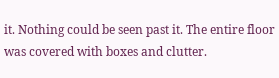it. Nothing could be seen past it. The entire floor was covered with boxes and clutter.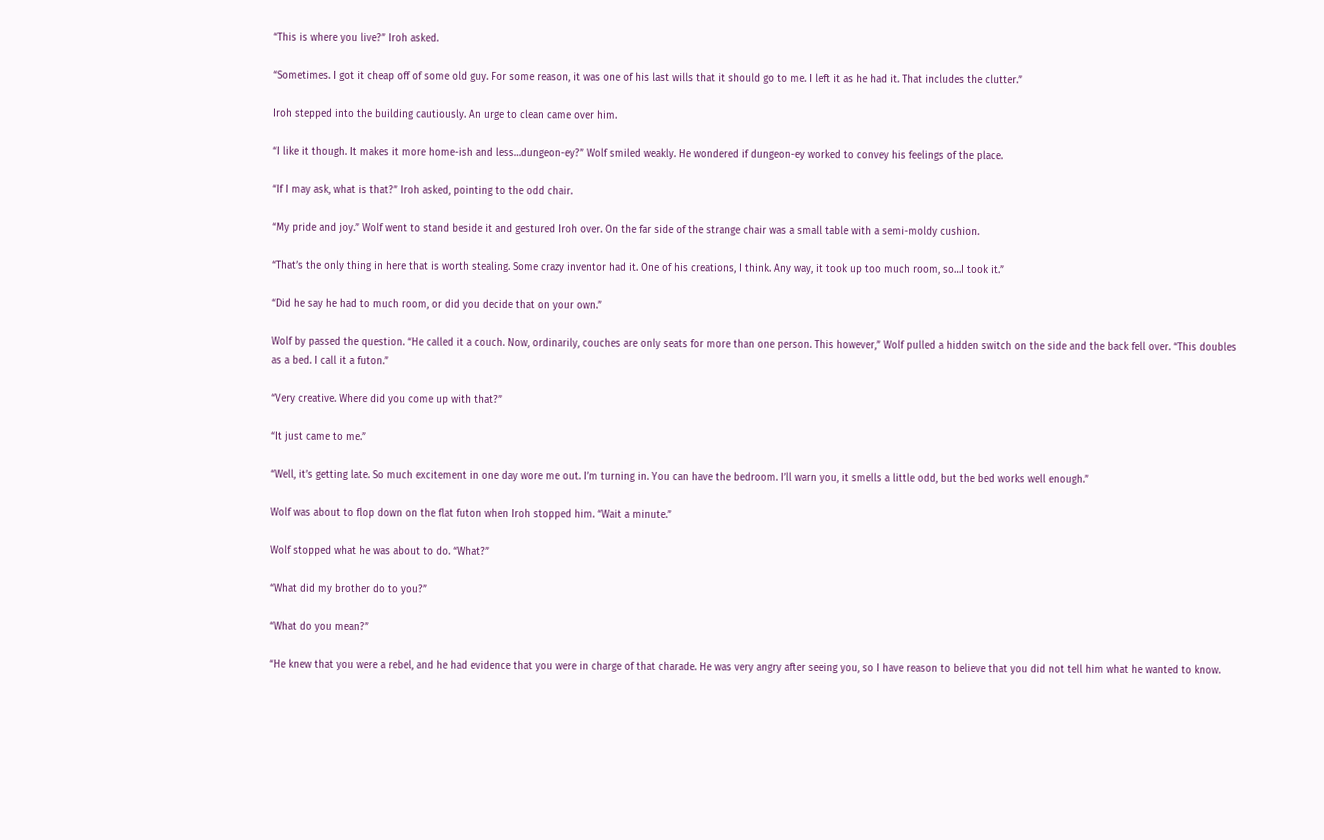“This is where you live?” Iroh asked.

“Sometimes. I got it cheap off of some old guy. For some reason, it was one of his last wills that it should go to me. I left it as he had it. That includes the clutter.”

Iroh stepped into the building cautiously. An urge to clean came over him.

“I like it though. It makes it more home-ish and less…dungeon-ey?” Wolf smiled weakly. He wondered if dungeon-ey worked to convey his feelings of the place.

“If I may ask, what is that?” Iroh asked, pointing to the odd chair.

“My pride and joy.” Wolf went to stand beside it and gestured Iroh over. On the far side of the strange chair was a small table with a semi-moldy cushion.

“That’s the only thing in here that is worth stealing. Some crazy inventor had it. One of his creations, I think. Any way, it took up too much room, so…I took it.”

“Did he say he had to much room, or did you decide that on your own.”

Wolf by passed the question. “He called it a couch. Now, ordinarily, couches are only seats for more than one person. This however,” Wolf pulled a hidden switch on the side and the back fell over. “This doubles as a bed. I call it a futon.”

“Very creative. Where did you come up with that?”

“It just came to me.”

“Well, it’s getting late. So much excitement in one day wore me out. I’m turning in. You can have the bedroom. I’ll warn you, it smells a little odd, but the bed works well enough.”

Wolf was about to flop down on the flat futon when Iroh stopped him. “Wait a minute.”

Wolf stopped what he was about to do. “What?”

“What did my brother do to you?”

“What do you mean?”

“He knew that you were a rebel, and he had evidence that you were in charge of that charade. He was very angry after seeing you, so I have reason to believe that you did not tell him what he wanted to know.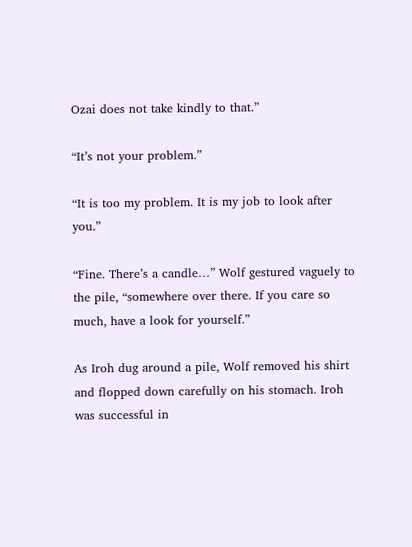Ozai does not take kindly to that.”

“It’s not your problem.”

“It is too my problem. It is my job to look after you.”

“Fine. There’s a candle…” Wolf gestured vaguely to the pile, “somewhere over there. If you care so much, have a look for yourself.”

As Iroh dug around a pile, Wolf removed his shirt and flopped down carefully on his stomach. Iroh was successful in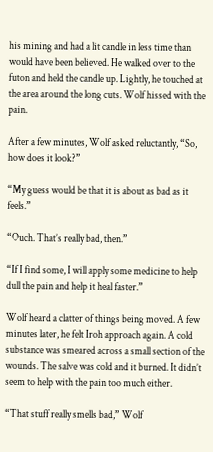his mining and had a lit candle in less time than would have been believed. He walked over to the futon and held the candle up. Lightly, he touched at the area around the long cuts. Wolf hissed with the pain.

After a few minutes, Wolf asked reluctantly, “So, how does it look?”

“My guess would be that it is about as bad as it feels.”

“Ouch. That’s really bad, then.”

“If I find some, I will apply some medicine to help dull the pain and help it heal faster.”

Wolf heard a clatter of things being moved. A few minutes later, he felt Iroh approach again. A cold substance was smeared across a small section of the wounds. The salve was cold and it burned. It didn’t seem to help with the pain too much either.

“That stuff really smells bad,” Wolf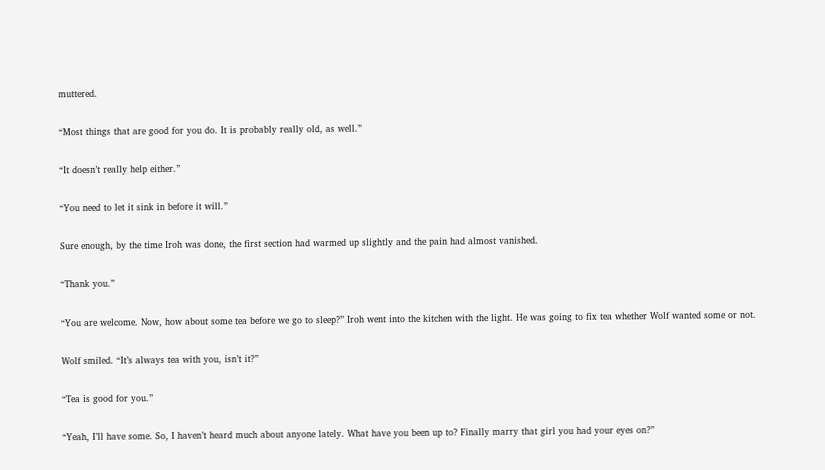muttered.

“Most things that are good for you do. It is probably really old, as well.”

“It doesn’t really help either.”

“You need to let it sink in before it will.”

Sure enough, by the time Iroh was done, the first section had warmed up slightly and the pain had almost vanished.

“Thank you.”

“You are welcome. Now, how about some tea before we go to sleep?” Iroh went into the kitchen with the light. He was going to fix tea whether Wolf wanted some or not.

Wolf smiled. “It’s always tea with you, isn’t it?”

“Tea is good for you.”

“Yeah, I’ll have some. So, I haven’t heard much about anyone lately. What have you been up to? Finally marry that girl you had your eyes on?”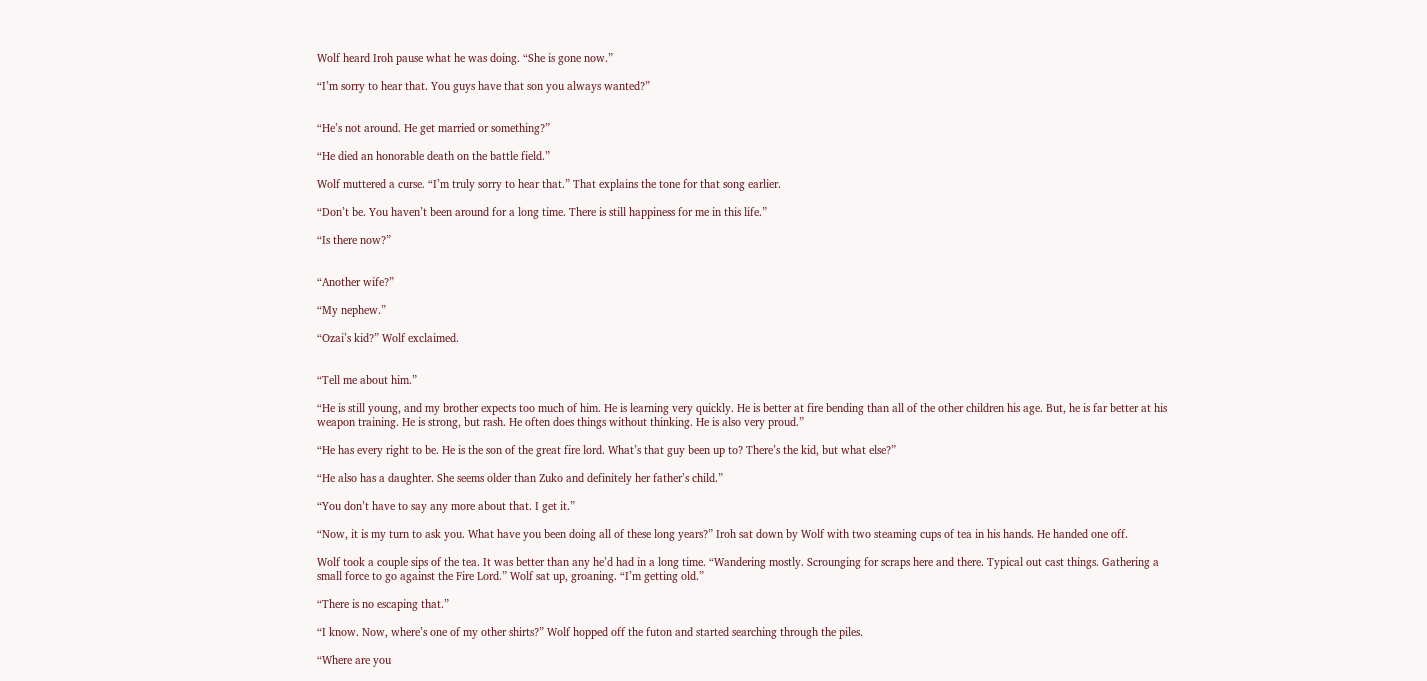Wolf heard Iroh pause what he was doing. “She is gone now.”

“I’m sorry to hear that. You guys have that son you always wanted?”


“He’s not around. He get married or something?”

“He died an honorable death on the battle field.”

Wolf muttered a curse. “I’m truly sorry to hear that.” That explains the tone for that song earlier.

“Don’t be. You haven’t been around for a long time. There is still happiness for me in this life.”

“Is there now?”


“Another wife?”

“My nephew.”

“Ozai’s kid?” Wolf exclaimed.


“Tell me about him.”

“He is still young, and my brother expects too much of him. He is learning very quickly. He is better at fire bending than all of the other children his age. But, he is far better at his weapon training. He is strong, but rash. He often does things without thinking. He is also very proud.”

“He has every right to be. He is the son of the great fire lord. What’s that guy been up to? There’s the kid, but what else?”

“He also has a daughter. She seems older than Zuko and definitely her father’s child.”

“You don’t have to say any more about that. I get it.”

“Now, it is my turn to ask you. What have you been doing all of these long years?” Iroh sat down by Wolf with two steaming cups of tea in his hands. He handed one off.

Wolf took a couple sips of the tea. It was better than any he’d had in a long time. “Wandering mostly. Scrounging for scraps here and there. Typical out cast things. Gathering a small force to go against the Fire Lord.” Wolf sat up, groaning. “I’m getting old.”

“There is no escaping that.”

“I know. Now, where’s one of my other shirts?” Wolf hopped off the futon and started searching through the piles.

“Where are you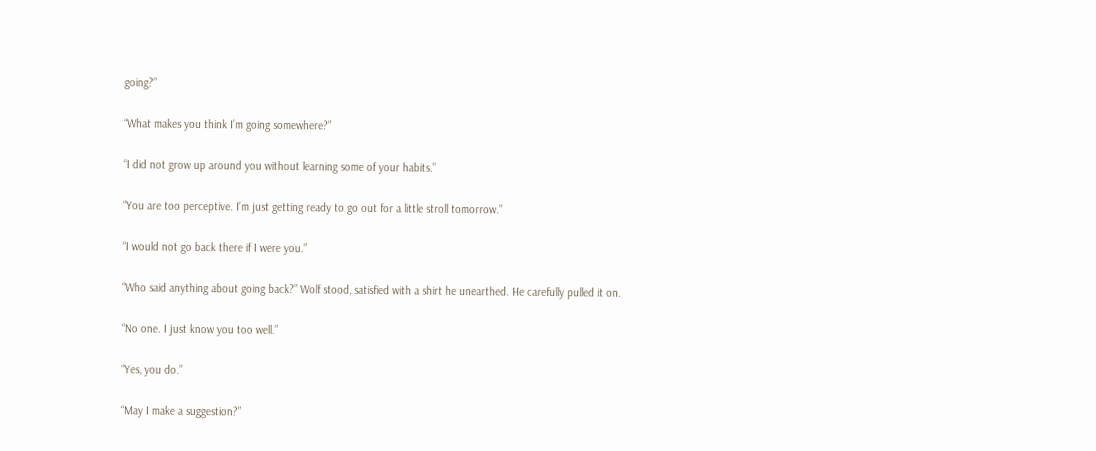going?”

“What makes you think I’m going somewhere?”

“I did not grow up around you without learning some of your habits.”

“You are too perceptive. I’m just getting ready to go out for a little stroll tomorrow.”

“I would not go back there if I were you.”

“Who said anything about going back?” Wolf stood, satisfied with a shirt he unearthed. He carefully pulled it on.

“No one. I just know you too well.”

“Yes, you do.”

“May I make a suggestion?”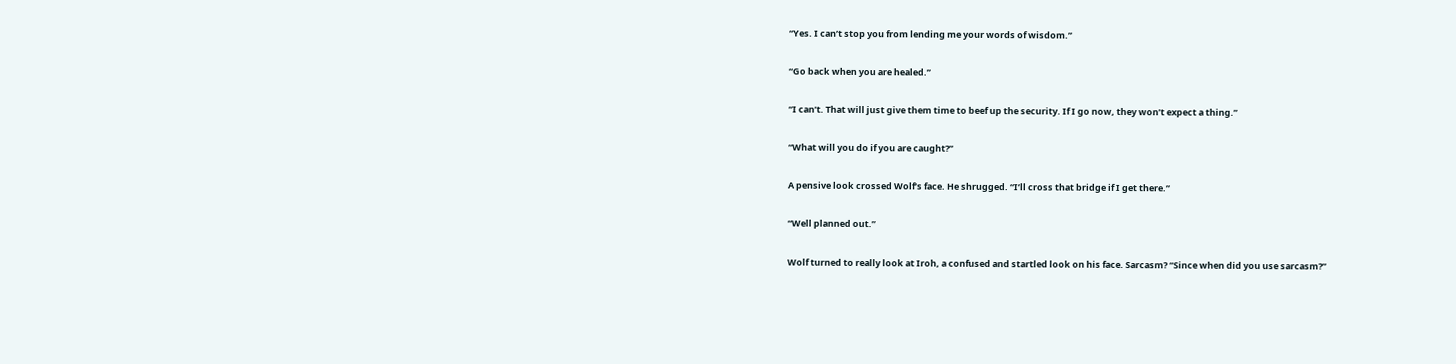“Yes. I can’t stop you from lending me your words of wisdom.”

“Go back when you are healed.”

“I can’t. That will just give them time to beef up the security. If I go now, they won’t expect a thing.”

“What will you do if you are caught?”

A pensive look crossed Wolf’s face. He shrugged. “I’ll cross that bridge if I get there.”

“Well planned out.”

Wolf turned to really look at Iroh, a confused and startled look on his face. Sarcasm? “Since when did you use sarcasm?”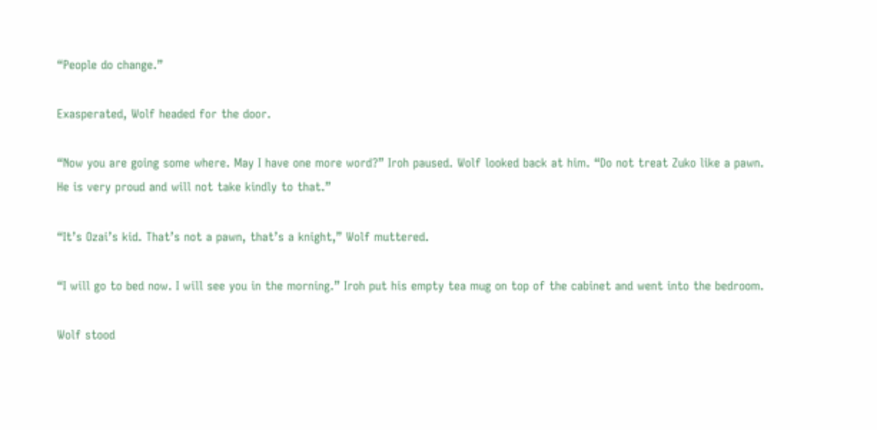“People do change.”

Exasperated, Wolf headed for the door.

“Now you are going some where. May I have one more word?” Iroh paused. Wolf looked back at him. “Do not treat Zuko like a pawn. He is very proud and will not take kindly to that.”

“It’s Ozai’s kid. That’s not a pawn, that’s a knight,” Wolf muttered.

“I will go to bed now. I will see you in the morning.” Iroh put his empty tea mug on top of the cabinet and went into the bedroom.

Wolf stood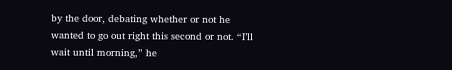by the door, debating whether or not he wanted to go out right this second or not. “I’ll wait until morning,” he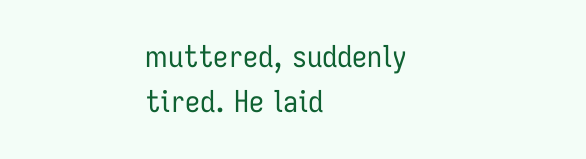muttered, suddenly tired. He laid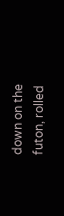down on the futon, rolled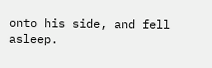onto his side, and fell asleep.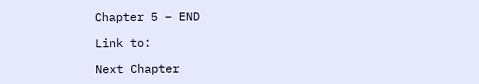Chapter 5 – END

Link to:

Next Chapter